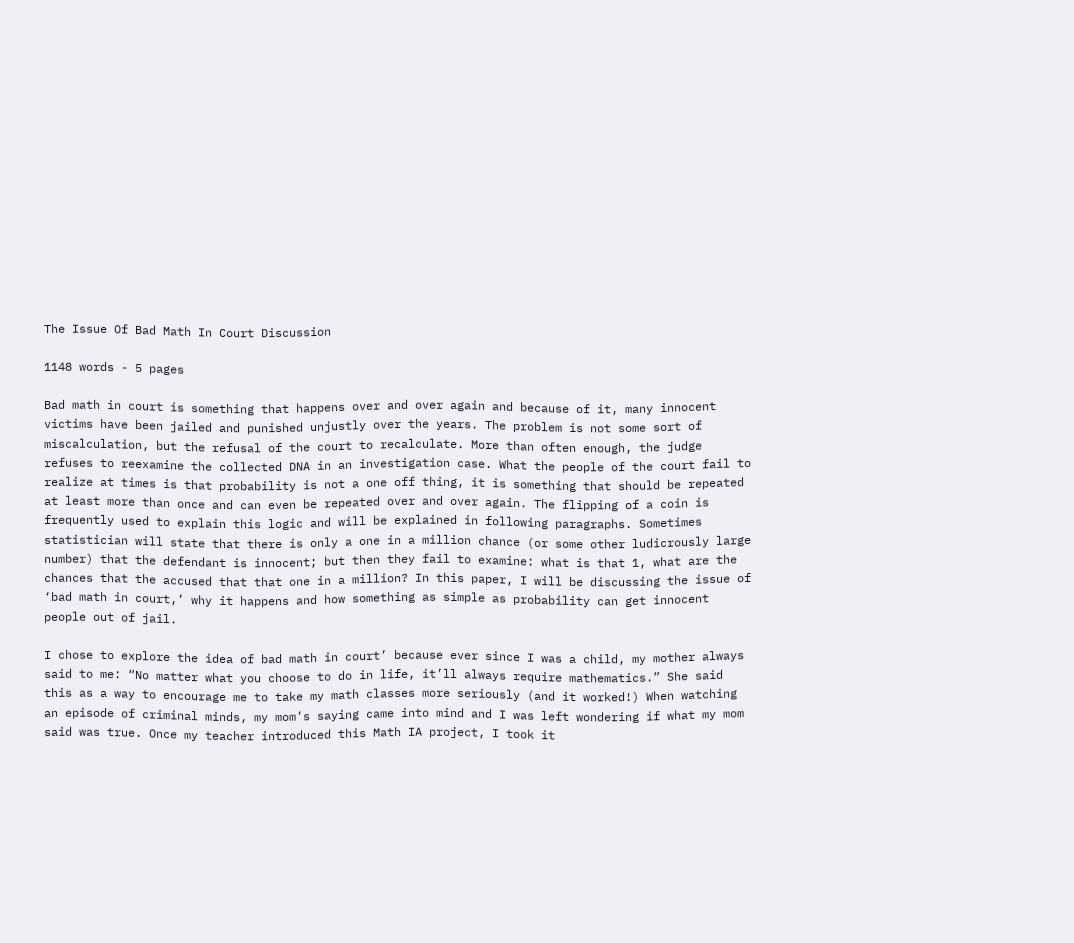The Issue Of Bad Math In Court Discussion

1148 words - 5 pages

Bad math in court is something that happens over and over again and because of it, many innocent victims have been jailed and punished unjustly over the years. The problem is not some sort of miscalculation, but the refusal of the court to recalculate. More than often enough, the judge refuses to reexamine the collected DNA in an investigation case. What the people of the court fail to realize at times is that probability is not a one off thing, it is something that should be repeated at least more than once and can even be repeated over and over again. The flipping of a coin is frequently used to explain this logic and will be explained in following paragraphs. Sometimes statistician will state that there is only a one in a million chance (or some other ludicrously large number) that the defendant is innocent; but then they fail to examine: what is that 1, what are the chances that the accused that that one in a million? In this paper, I will be discussing the issue of ‘bad math in court,’ why it happens and how something as simple as probability can get innocent people out of jail.

I chose to explore the idea of bad math in court’ because ever since I was a child, my mother always said to me: “No matter what you choose to do in life, it’ll always require mathematics.” She said this as a way to encourage me to take my math classes more seriously (and it worked!) When watching an episode of criminal minds, my mom’s saying came into mind and I was left wondering if what my mom said was true. Once my teacher introduced this Math IA project, I took it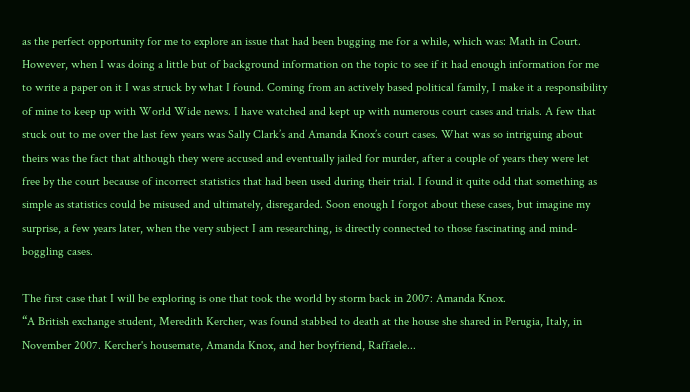as the perfect opportunity for me to explore an issue that had been bugging me for a while, which was: Math in Court. However, when I was doing a little but of background information on the topic to see if it had enough information for me to write a paper on it I was struck by what I found. Coming from an actively based political family, I make it a responsibility of mine to keep up with World Wide news. I have watched and kept up with numerous court cases and trials. A few that stuck out to me over the last few years was Sally Clark’s and Amanda Knox’s court cases. What was so intriguing about theirs was the fact that although they were accused and eventually jailed for murder, after a couple of years they were let free by the court because of incorrect statistics that had been used during their trial. I found it quite odd that something as simple as statistics could be misused and ultimately, disregarded. Soon enough I forgot about these cases, but imagine my surprise, a few years later, when the very subject I am researching, is directly connected to those fascinating and mind-boggling cases.

The first case that I will be exploring is one that took the world by storm back in 2007: Amanda Knox.
“A British exchange student, Meredith Kercher, was found stabbed to death at the house she shared in Perugia, Italy, in November 2007. Kercher's housemate, Amanda Knox, and her boyfriend, Raffaele...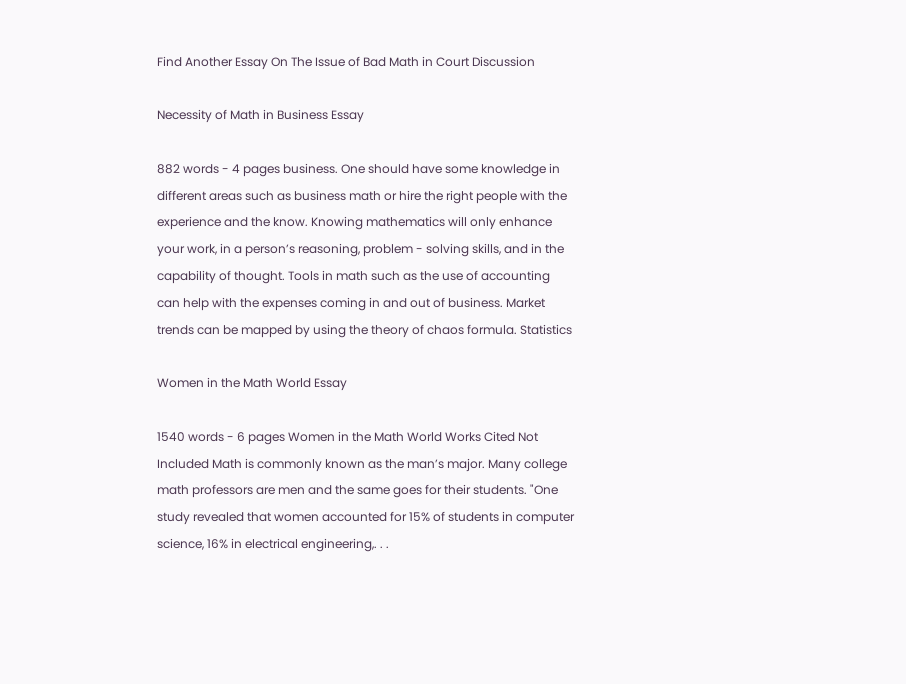Find Another Essay On The Issue of Bad Math in Court Discussion

Necessity of Math in Business Essay

882 words - 4 pages business. One should have some knowledge in different areas such as business math or hire the right people with the experience and the know. Knowing mathematics will only enhance your work, in a person’s reasoning, problem - solving skills, and in the capability of thought. Tools in math such as the use of accounting can help with the expenses coming in and out of business. Market trends can be mapped by using the theory of chaos formula. Statistics

Women in the Math World Essay

1540 words - 6 pages Women in the Math World Works Cited Not Included Math is commonly known as the man’s major. Many college math professors are men and the same goes for their students. "One study revealed that women accounted for 15% of students in computer science, 16% in electrical engineering,. . .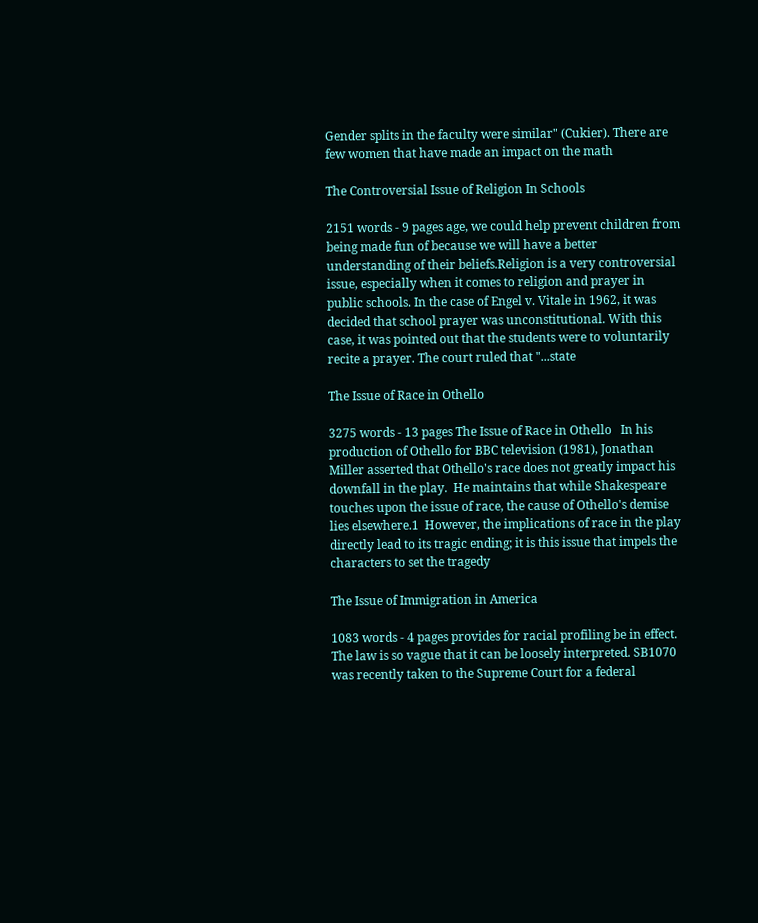Gender splits in the faculty were similar" (Cukier). There are few women that have made an impact on the math

The Controversial Issue of Religion In Schools

2151 words - 9 pages age, we could help prevent children from being made fun of because we will have a better understanding of their beliefs.Religion is a very controversial issue, especially when it comes to religion and prayer in public schools. In the case of Engel v. Vitale in 1962, it was decided that school prayer was unconstitutional. With this case, it was pointed out that the students were to voluntarily recite a prayer. The court ruled that "...state

The Issue of Race in Othello

3275 words - 13 pages The Issue of Race in Othello   In his production of Othello for BBC television (1981), Jonathan Miller asserted that Othello's race does not greatly impact his downfall in the play.  He maintains that while Shakespeare touches upon the issue of race, the cause of Othello's demise lies elsewhere.1  However, the implications of race in the play directly lead to its tragic ending; it is this issue that impels the characters to set the tragedy

The Issue of Immigration in America

1083 words - 4 pages provides for racial profiling be in effect. The law is so vague that it can be loosely interpreted. SB1070 was recently taken to the Supreme Court for a federal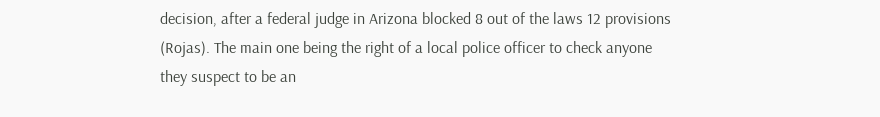decision, after a federal judge in Arizona blocked 8 out of the laws 12 provisions (Rojas). The main one being the right of a local police officer to check anyone they suspect to be an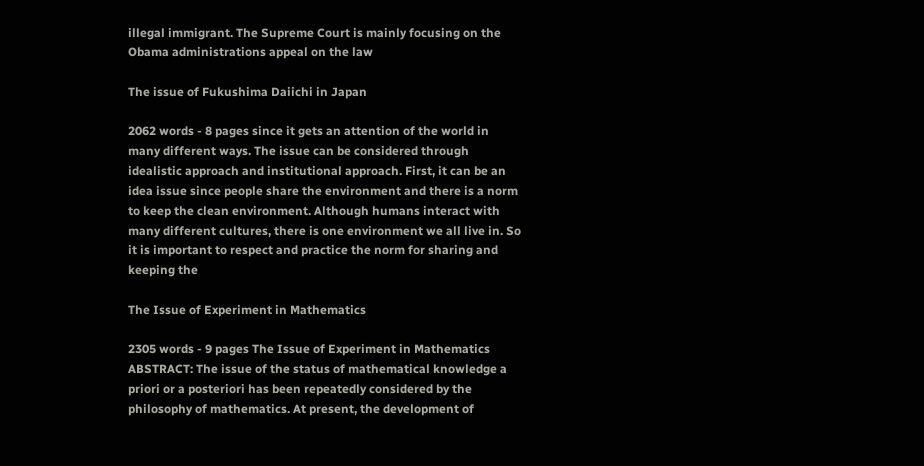illegal immigrant. The Supreme Court is mainly focusing on the Obama administrations appeal on the law

The issue of Fukushima Daiichi in Japan

2062 words - 8 pages since it gets an attention of the world in many different ways. The issue can be considered through idealistic approach and institutional approach. First, it can be an idea issue since people share the environment and there is a norm to keep the clean environment. Although humans interact with many different cultures, there is one environment we all live in. So it is important to respect and practice the norm for sharing and keeping the

The Issue of Experiment in Mathematics

2305 words - 9 pages The Issue of Experiment in Mathematics ABSTRACT: The issue of the status of mathematical knowledge a priori or a posteriori has been repeatedly considered by the philosophy of mathematics. At present, the development of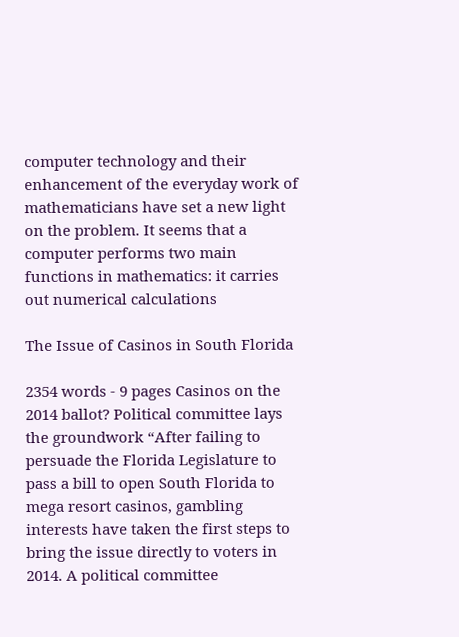computer technology and their enhancement of the everyday work of mathematicians have set a new light on the problem. It seems that a computer performs two main functions in mathematics: it carries out numerical calculations

The Issue of Casinos in South Florida

2354 words - 9 pages Casinos on the 2014 ballot? Political committee lays the groundwork “After failing to persuade the Florida Legislature to pass a bill to open South Florida to mega resort casinos, gambling interests have taken the first steps to bring the issue directly to voters in 2014. A political committee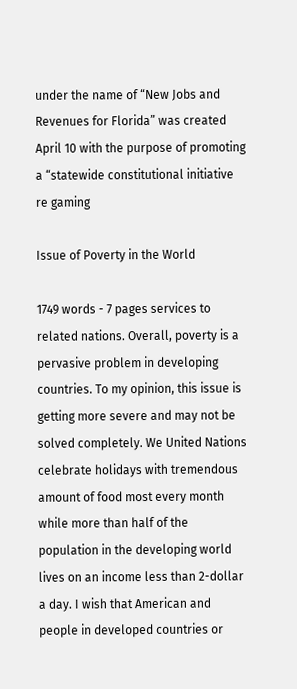under the name of “New Jobs and Revenues for Florida” was created April 10 with the purpose of promoting a “statewide constitutional initiative re gaming

Issue of Poverty in the World

1749 words - 7 pages services to related nations. Overall, poverty is a pervasive problem in developing countries. To my opinion, this issue is getting more severe and may not be solved completely. We United Nations celebrate holidays with tremendous amount of food most every month while more than half of the population in the developing world lives on an income less than 2-dollar a day. I wish that American and people in developed countries or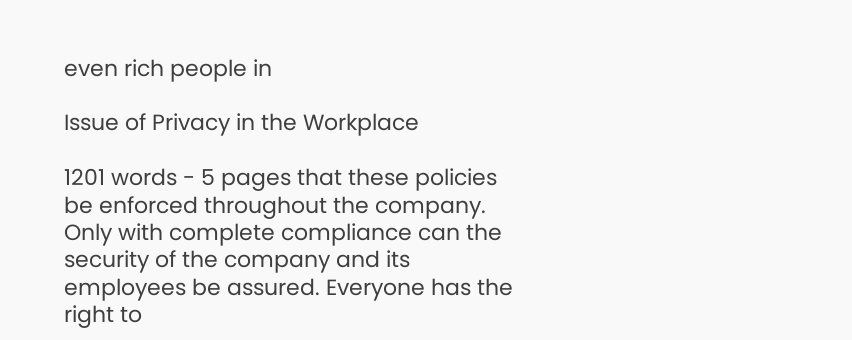even rich people in

Issue of Privacy in the Workplace

1201 words - 5 pages that these policies be enforced throughout the company. Only with complete compliance can the security of the company and its employees be assured. Everyone has the right to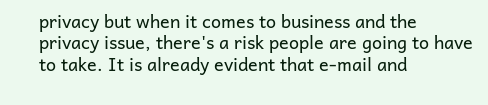privacy but when it comes to business and the privacy issue, there's a risk people are going to have to take. It is already evident that e-mail and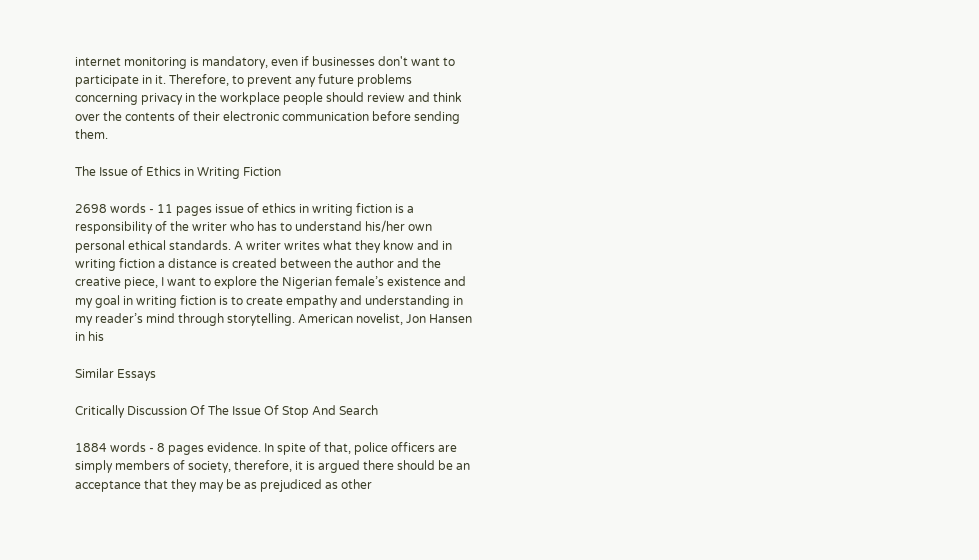internet monitoring is mandatory, even if businesses don't want to participate in it. Therefore, to prevent any future problems concerning privacy in the workplace people should review and think over the contents of their electronic communication before sending them.

The Issue of Ethics in Writing Fiction

2698 words - 11 pages issue of ethics in writing fiction is a responsibility of the writer who has to understand his/her own personal ethical standards. A writer writes what they know and in writing fiction a distance is created between the author and the creative piece, I want to explore the Nigerian female’s existence and my goal in writing fiction is to create empathy and understanding in my reader’s mind through storytelling. American novelist, Jon Hansen in his

Similar Essays

Critically Discussion Of The Issue Of Stop And Search

1884 words - 8 pages evidence. In spite of that, police officers are simply members of society, therefore, it is argued there should be an acceptance that they may be as prejudiced as other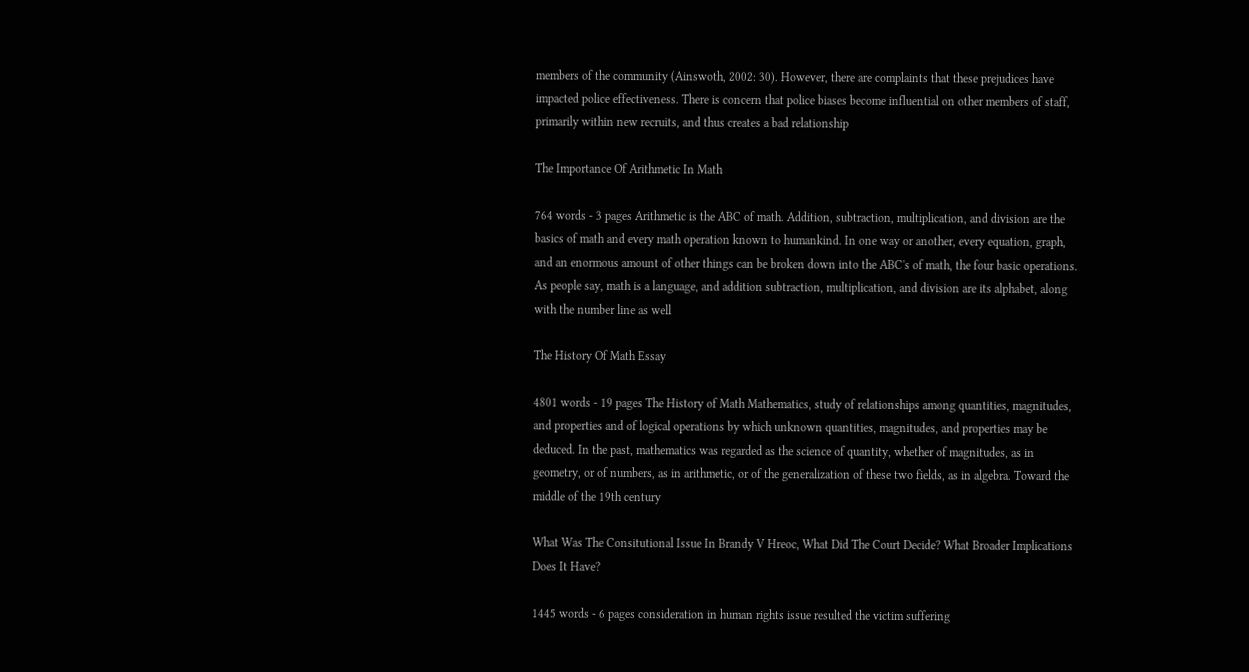members of the community (Ainswoth, 2002: 30). However, there are complaints that these prejudices have impacted police effectiveness. There is concern that police biases become influential on other members of staff, primarily within new recruits, and thus creates a bad relationship

The Importance Of Arithmetic In Math

764 words - 3 pages Arithmetic is the ABC of math. Addition, subtraction, multiplication, and division are the basics of math and every math operation known to humankind. In one way or another, every equation, graph, and an enormous amount of other things can be broken down into the ABC's of math, the four basic operations. As people say, math is a language, and addition subtraction, multiplication, and division are its alphabet, along with the number line as well

The History Of Math Essay

4801 words - 19 pages The History of Math Mathematics, study of relationships among quantities, magnitudes, and properties and of logical operations by which unknown quantities, magnitudes, and properties may be deduced. In the past, mathematics was regarded as the science of quantity, whether of magnitudes, as in geometry, or of numbers, as in arithmetic, or of the generalization of these two fields, as in algebra. Toward the middle of the 19th century

What Was The Consitutional Issue In Brandy V Hreoc, What Did The Court Decide? What Broader Implications Does It Have?

1445 words - 6 pages consideration in human rights issue resulted the victim suffering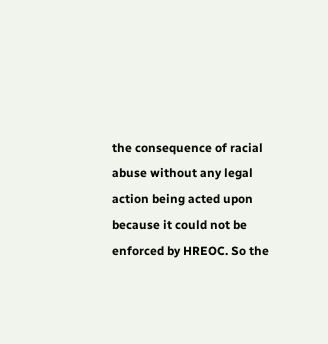the consequence of racial abuse without any legal action being acted upon because it could not be enforced by HREOC. So the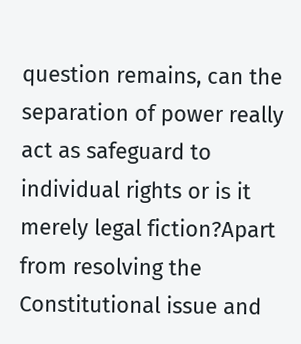question remains, can the separation of power really act as safeguard to individual rights or is it merely legal fiction?Apart from resolving the Constitutional issue and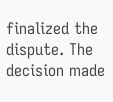finalized the dispute. The decision made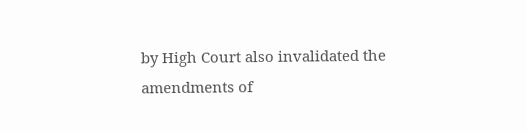by High Court also invalidated the amendments of